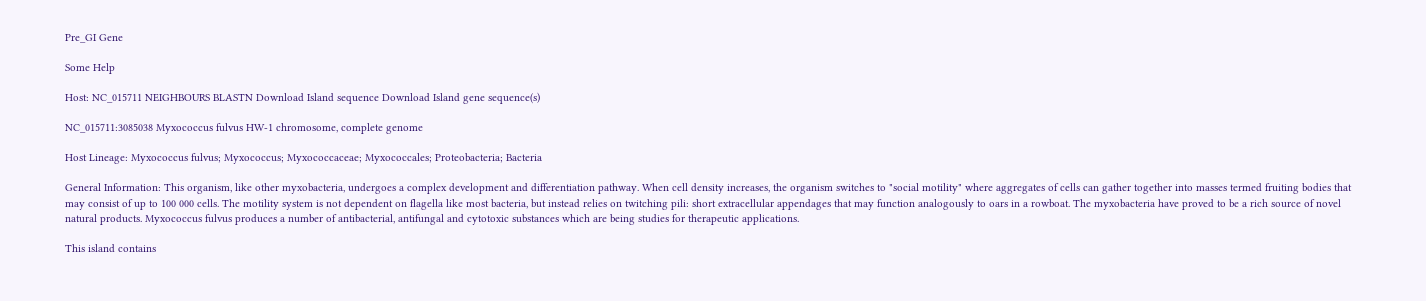Pre_GI Gene

Some Help

Host: NC_015711 NEIGHBOURS BLASTN Download Island sequence Download Island gene sequence(s)

NC_015711:3085038 Myxococcus fulvus HW-1 chromosome, complete genome

Host Lineage: Myxococcus fulvus; Myxococcus; Myxococcaceae; Myxococcales; Proteobacteria; Bacteria

General Information: This organism, like other myxobacteria, undergoes a complex development and differentiation pathway. When cell density increases, the organism switches to "social motility" where aggregates of cells can gather together into masses termed fruiting bodies that may consist of up to 100 000 cells. The motility system is not dependent on flagella like most bacteria, but instead relies on twitching pili: short extracellular appendages that may function analogously to oars in a rowboat. The myxobacteria have proved to be a rich source of novel natural products. Myxococcus fulvus produces a number of antibacterial, antifungal and cytotoxic substances which are being studies for therapeutic applications.

This island contains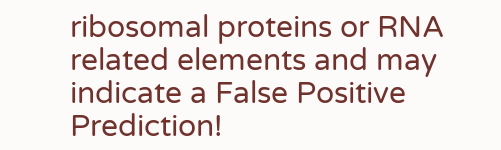ribosomal proteins or RNA related elements and may indicate a False Positive Prediction!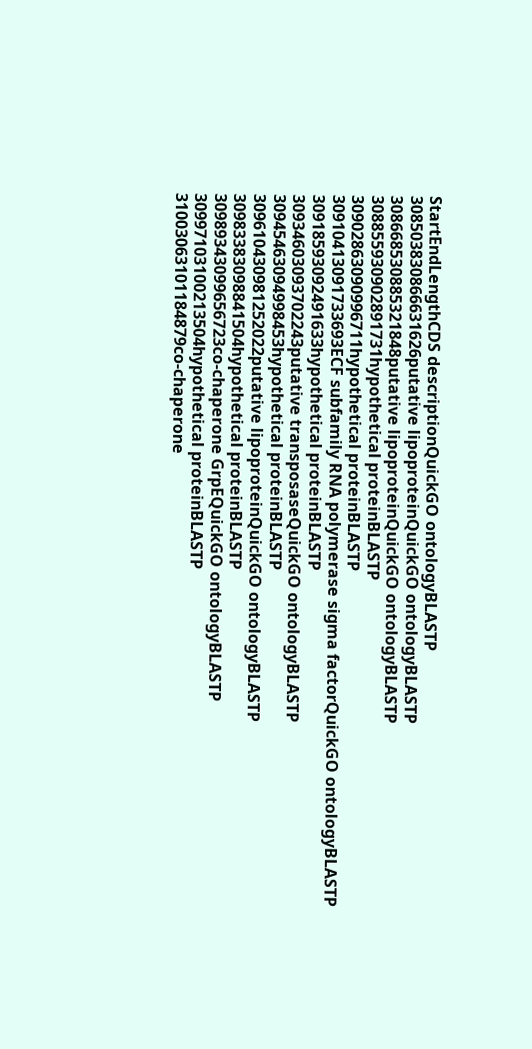StartEndLengthCDS descriptionQuickGO ontologyBLASTP
308503830866631626putative lipoproteinQuickGO ontologyBLASTP
308668530885321848putative lipoproteinQuickGO ontologyBLASTP
308855930902891731hypothetical proteinBLASTP
30902863090996711hypothetical proteinBLASTP
30910413091733693ECF subfamily RNA polymerase sigma factorQuickGO ontologyBLASTP
30918593092491633hypothetical proteinBLASTP
30934603093702243putative transposaseQuickGO ontologyBLASTP
30945463094998453hypothetical proteinBLASTP
309610430981252022putative lipoproteinQuickGO ontologyBLASTP
30983383098841504hypothetical proteinBLASTP
30989343099656723co-chaperone GrpEQuickGO ontologyBLASTP
30997103100213504hypothetical proteinBLASTP
31003063101184879co-chaperone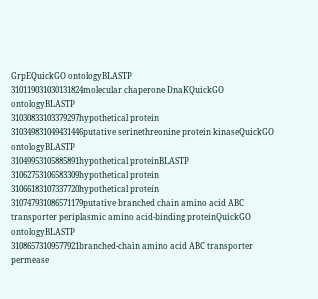GrpEQuickGO ontologyBLASTP
310119031030131824molecular chaperone DnaKQuickGO ontologyBLASTP
31030833103379297hypothetical protein
310349831049431446putative serinethreonine protein kinaseQuickGO ontologyBLASTP
31049953105885891hypothetical proteinBLASTP
31062753106583309hypothetical protein
31066183107337720hypothetical protein
310747931086571179putative branched chain amino acid ABC transporter periplasmic amino acid-binding proteinQuickGO ontologyBLASTP
31086573109577921branched-chain amino acid ABC transporter permease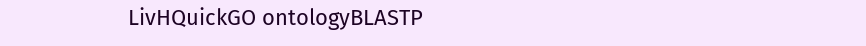LivHQuickGO ontologyBLASTP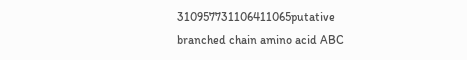310957731106411065putative branched chain amino acid ABC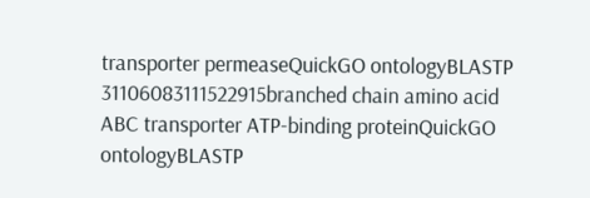transporter permeaseQuickGO ontologyBLASTP
31106083111522915branched chain amino acid ABC transporter ATP-binding proteinQuickGO ontologyBLASTP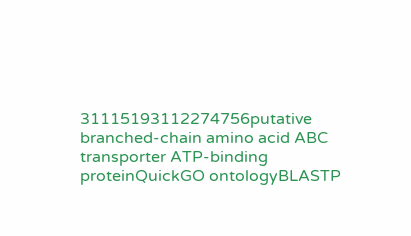31115193112274756putative branched-chain amino acid ABC transporter ATP-binding proteinQuickGO ontologyBLASTP